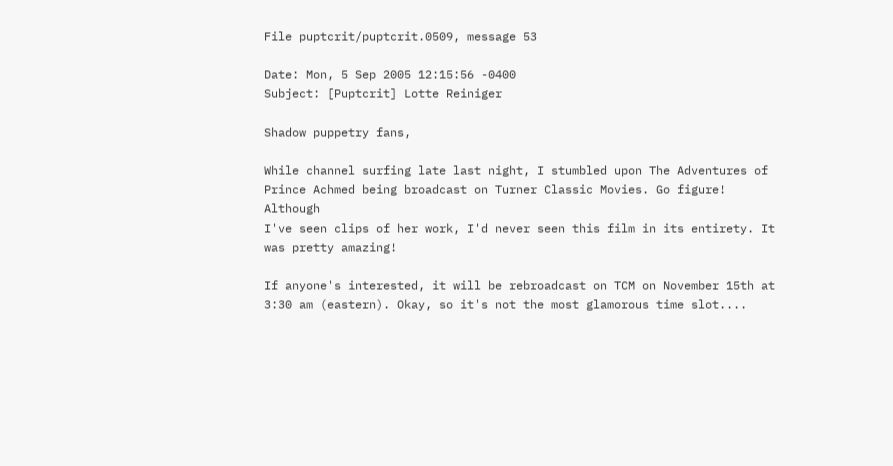File puptcrit/puptcrit.0509, message 53

Date: Mon, 5 Sep 2005 12:15:56 -0400
Subject: [Puptcrit] Lotte Reiniger

Shadow puppetry fans,

While channel surfing late last night, I stumbled upon The Adventures of
Prince Achmed being broadcast on Turner Classic Movies. Go figure! Although
I've seen clips of her work, I'd never seen this film in its entirety. It
was pretty amazing!

If anyone's interested, it will be rebroadcast on TCM on November 15th at
3:30 am (eastern). Okay, so it's not the most glamorous time slot....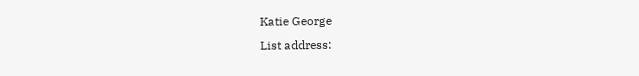Katie George
List address: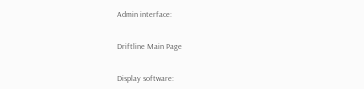Admin interface:


Driftline Main Page


Display software: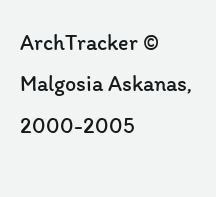ArchTracker © Malgosia Askanas, 2000-2005